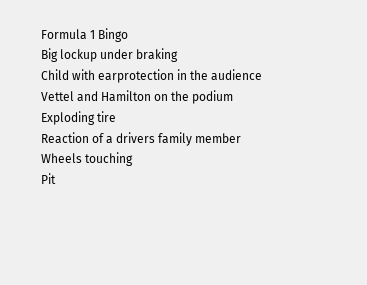Formula 1 Bingo
Big lockup under braking
Child with earprotection in the audience
Vettel and Hamilton on the podium
Exploding tire
Reaction of a drivers family member
Wheels touching
Pit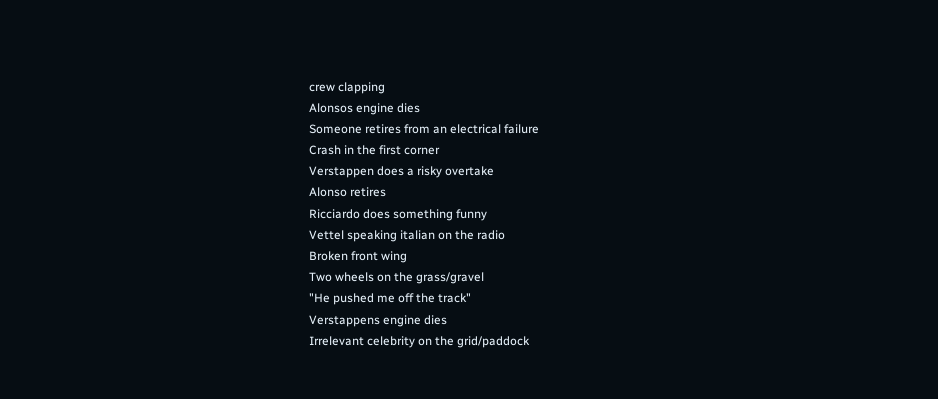crew clapping
Alonsos engine dies
Someone retires from an electrical failure
Crash in the first corner
Verstappen does a risky overtake
Alonso retires
Ricciardo does something funny
Vettel speaking italian on the radio
Broken front wing
Two wheels on the grass/gravel
"He pushed me off the track"
Verstappens engine dies
Irrelevant celebrity on the grid/paddock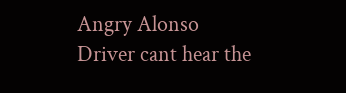Angry Alonso
Driver cant hear the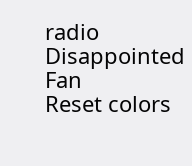radio
Disappointed Fan
Reset colors